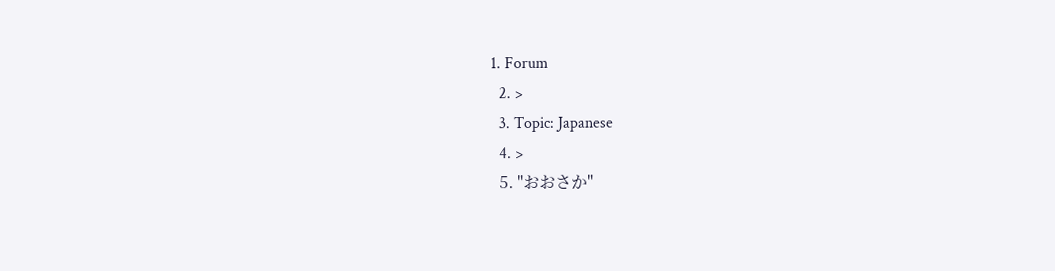1. Forum
  2. >
  3. Topic: Japanese
  4. >
  5. "おおさか"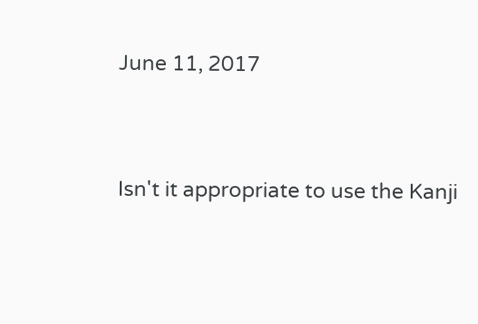June 11, 2017



Isn't it appropriate to use the Kanji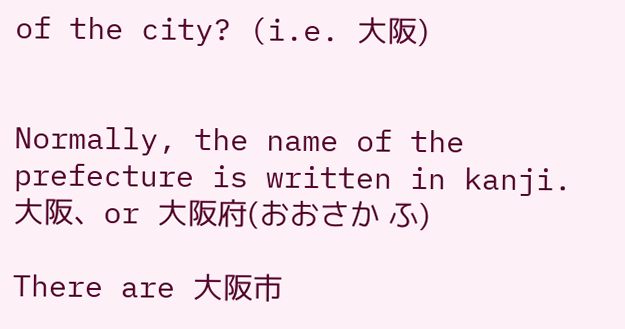of the city? (i.e. 大阪)


Normally, the name of the prefecture is written in kanji. 大阪、or 大阪府(おおさか ふ)

There are 大阪市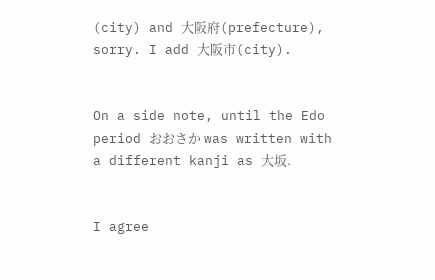(city) and 大阪府(prefecture), sorry. I add 大阪市(city).


On a side note, until the Edo period おおさか was written with a different kanji as 大坂.


I agree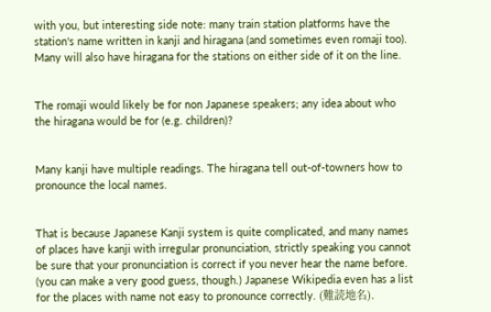with you, but interesting side note: many train station platforms have the station's name written in kanji and hiragana (and sometimes even romaji too). Many will also have hiragana for the stations on either side of it on the line.


The romaji would likely be for non Japanese speakers; any idea about who the hiragana would be for (e.g. children)?


Many kanji have multiple readings. The hiragana tell out-of-towners how to pronounce the local names.


That is because Japanese Kanji system is quite complicated, and many names of places have kanji with irregular pronunciation, strictly speaking you cannot be sure that your pronunciation is correct if you never hear the name before. (you can make a very good guess, though.) Japanese Wikipedia even has a list for the places with name not easy to pronounce correctly. (難読地名).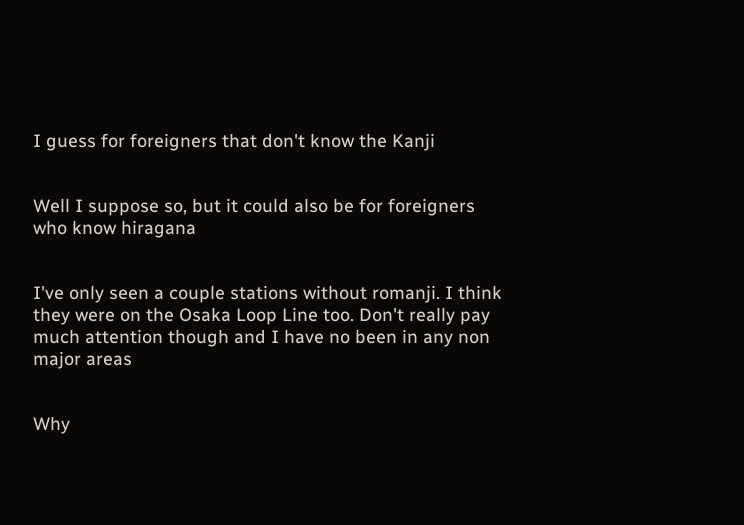I guess for foreigners that don't know the Kanji


Well I suppose so, but it could also be for foreigners who know hiragana


I've only seen a couple stations without romanji. I think they were on the Osaka Loop Line too. Don't really pay much attention though and I have no been in any non major areas


Why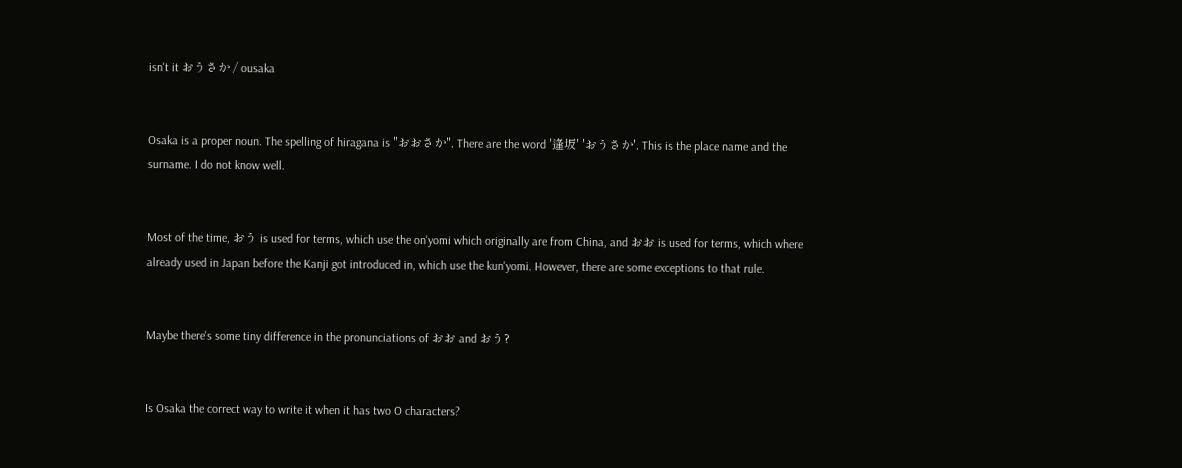isn't it おうさか / ousaka


Osaka is a proper noun. The spelling of hiragana is "おおさか". There are the word '逢坂' 'おうさか'. This is the place name and the surname. I do not know well.


Most of the time, おう is used for terms, which use the on'yomi which originally are from China, and おお is used for terms, which where already used in Japan before the Kanji got introduced in, which use the kun'yomi. However, there are some exceptions to that rule.


Maybe there's some tiny difference in the pronunciations of おお and おう?


Is Osaka the correct way to write it when it has two O characters?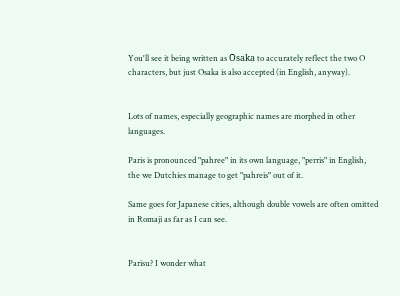You'll see it being written as Ōsaka to accurately reflect the two O characters, but just Osaka is also accepted (in English, anyway).


Lots of names, especially geographic names are morphed in other languages.

Paris is pronounced "pahree" in its own language, "perris" in English, the we Dutchies manage to get "pahreis" out of it.

Same goes for Japanese cities, although double vowels are often omitted in Romaji as far as I can see.


Parisu? I wonder what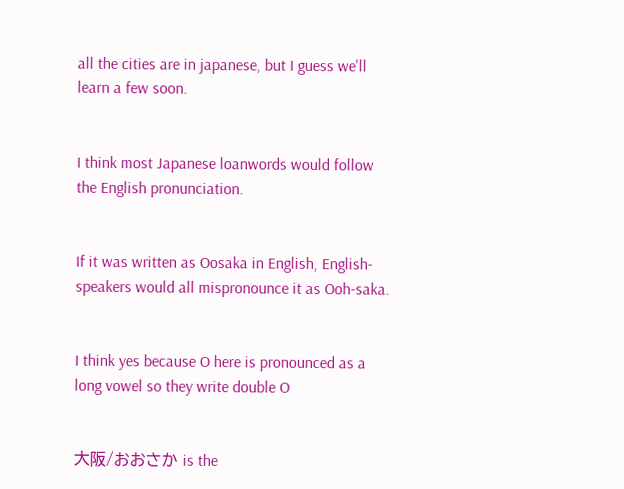all the cities are in japanese, but I guess we'll learn a few soon.


I think most Japanese loanwords would follow the English pronunciation.


If it was written as Oosaka in English, English-speakers would all mispronounce it as Ooh-saka.


I think yes because O here is pronounced as a long vowel so they write double O


大阪/おおさか is the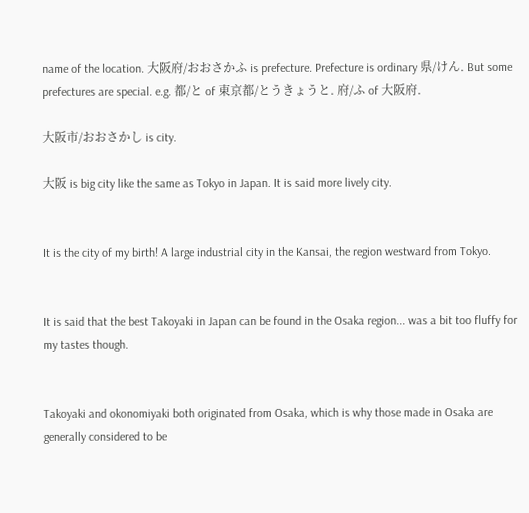name of the location. 大阪府/おおさかふ is prefecture. Prefecture is ordinary 県/けん. But some prefectures are special. e.g. 都/と of 東京都/とうきょうと. 府/ふ of 大阪府.

大阪市/おおさかし is city.

大阪 is big city like the same as Tokyo in Japan. It is said more lively city.


It is the city of my birth! A large industrial city in the Kansai, the region westward from Tokyo.


It is said that the best Takoyaki in Japan can be found in the Osaka region... was a bit too fluffy for my tastes though.


Takoyaki and okonomiyaki both originated from Osaka, which is why those made in Osaka are generally considered to be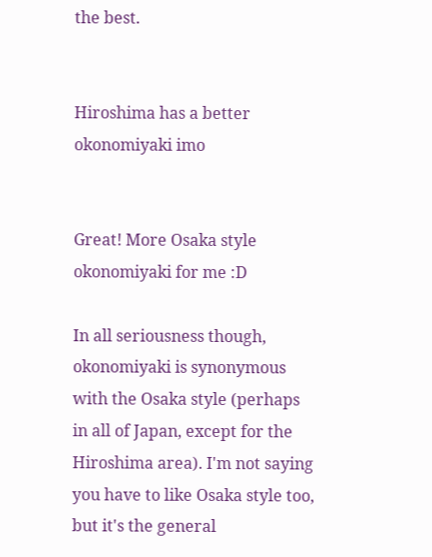the best.


Hiroshima has a better okonomiyaki imo


Great! More Osaka style okonomiyaki for me :D

In all seriousness though, okonomiyaki is synonymous with the Osaka style (perhaps in all of Japan, except for the Hiroshima area). I'm not saying you have to like Osaka style too, but it's the general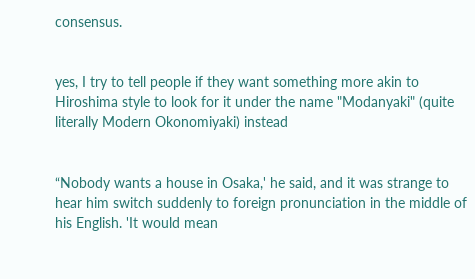consensus.


yes, I try to tell people if they want something more akin to Hiroshima style to look for it under the name "Modanyaki" (quite literally Modern Okonomiyaki) instead


“Nobody wants a house in Osaka,' he said, and it was strange to hear him switch suddenly to foreign pronunciation in the middle of his English. 'It would mean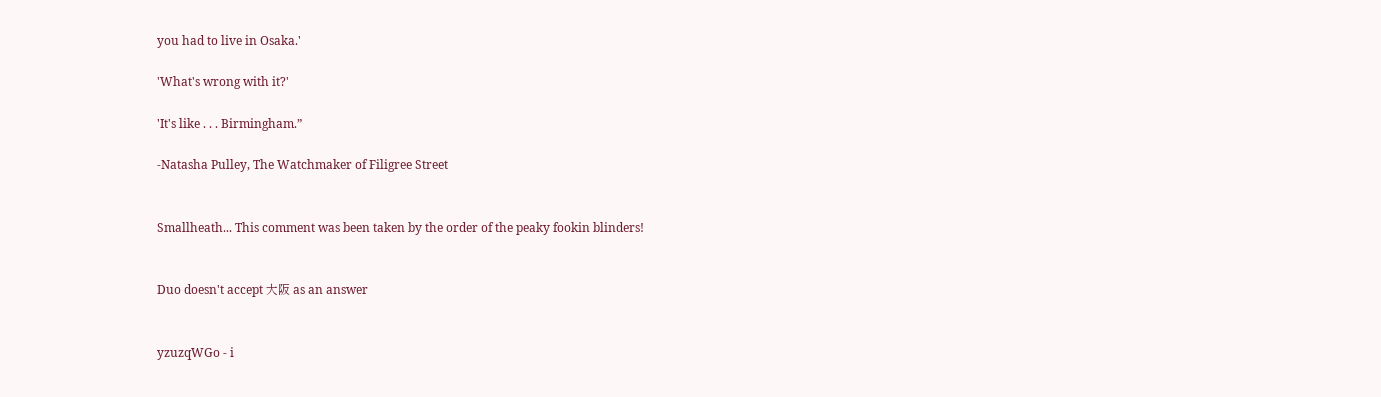you had to live in Osaka.'

'What's wrong with it?'

'It's like . . . Birmingham.”

-Natasha Pulley, The Watchmaker of Filigree Street


Smallheath... This comment was been taken by the order of the peaky fookin blinders!


Duo doesn't accept 大阪 as an answer


yzuzqWGo - i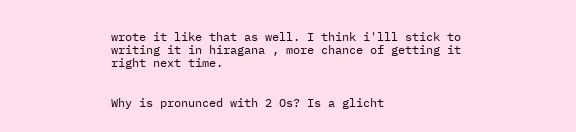wrote it like that as well. I think i'lll stick to writing it in hiragana , more chance of getting it right next time.


Why is pronunced with 2 Os? Is a glicht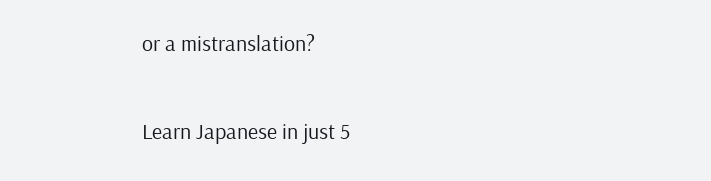or a mistranslation?

Learn Japanese in just 5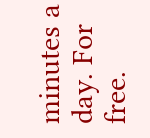minutes a day. For free.